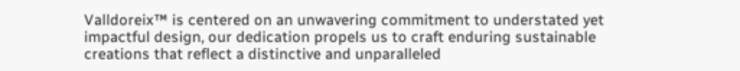Valldoreix™ is centered on an unwavering commitment to understated yet impactful design, our dedication propels us to craft enduring sustainable creations that reflect a distinctive and unparalleled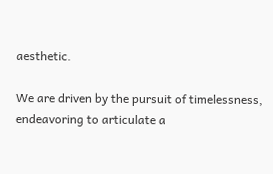aesthetic.

We are driven by the pursuit of timelessness, endeavoring to articulate a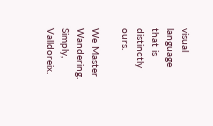visual language that is distinctly ours.

We Master Wandering. Simply, Valldoreix.